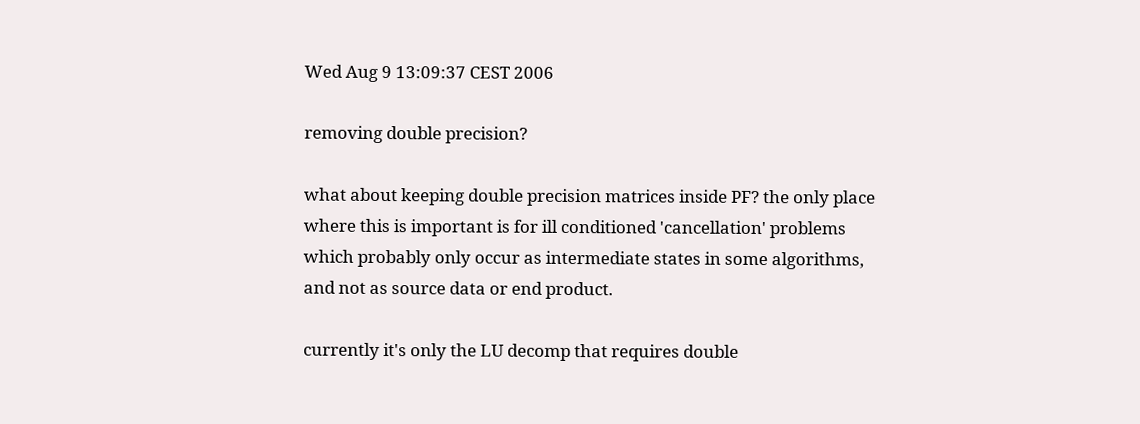Wed Aug 9 13:09:37 CEST 2006

removing double precision?

what about keeping double precision matrices inside PF? the only place
where this is important is for ill conditioned 'cancellation' problems
which probably only occur as intermediate states in some algorithms,
and not as source data or end product.

currently it's only the LU decomp that requires double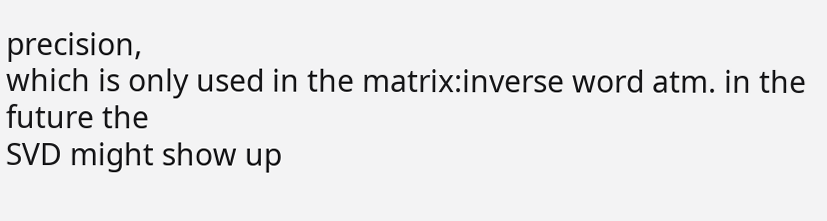precision,
which is only used in the matrix:inverse word atm. in the future the
SVD might show up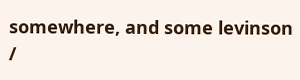somewhere, and some levinson /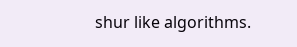shur like algorithms.